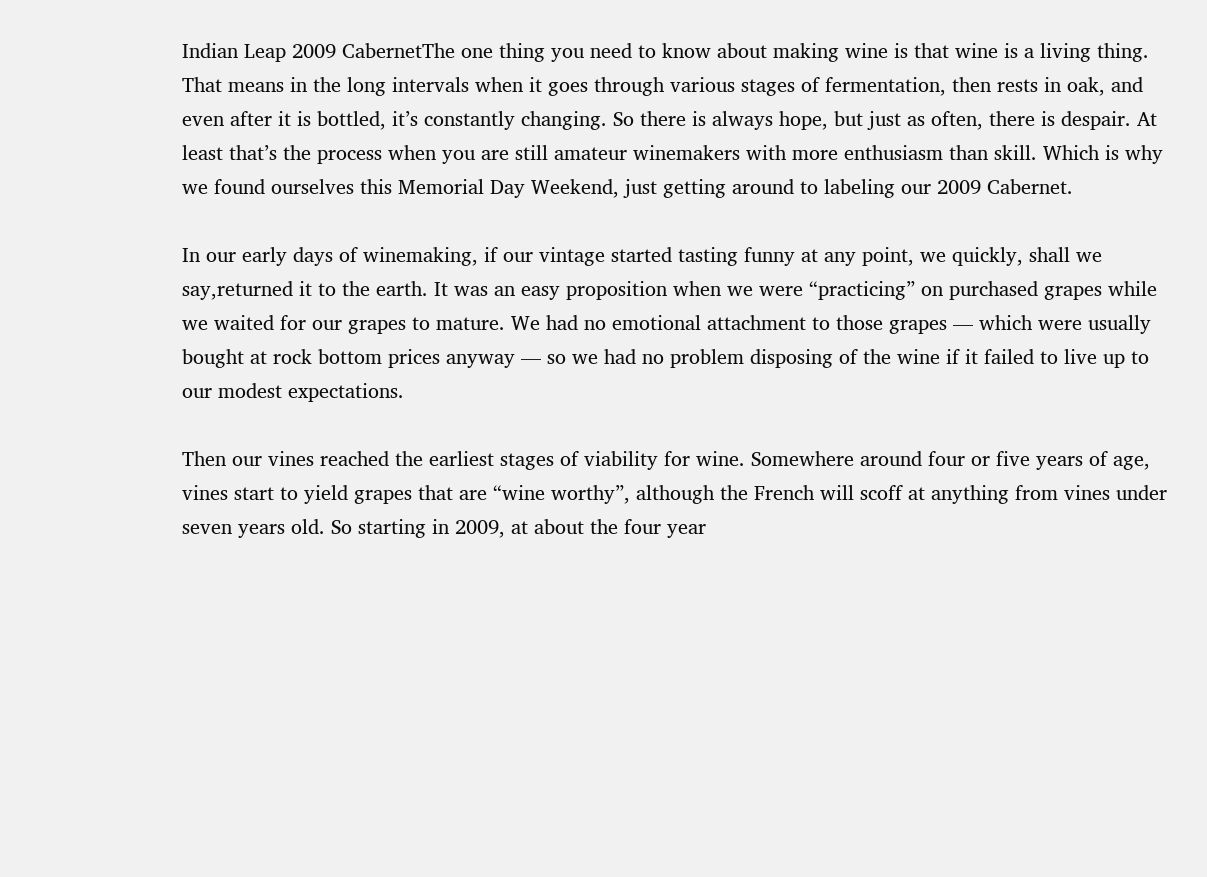Indian Leap 2009 CabernetThe one thing you need to know about making wine is that wine is a living thing. That means in the long intervals when it goes through various stages of fermentation, then rests in oak, and even after it is bottled, it’s constantly changing. So there is always hope, but just as often, there is despair. At least that’s the process when you are still amateur winemakers with more enthusiasm than skill. Which is why we found ourselves this Memorial Day Weekend, just getting around to labeling our 2009 Cabernet.

In our early days of winemaking, if our vintage started tasting funny at any point, we quickly, shall we say,returned it to the earth. It was an easy proposition when we were “practicing” on purchased grapes while we waited for our grapes to mature. We had no emotional attachment to those grapes — which were usually bought at rock bottom prices anyway — so we had no problem disposing of the wine if it failed to live up to our modest expectations.

Then our vines reached the earliest stages of viability for wine. Somewhere around four or five years of age, vines start to yield grapes that are “wine worthy”, although the French will scoff at anything from vines under seven years old. So starting in 2009, at about the four year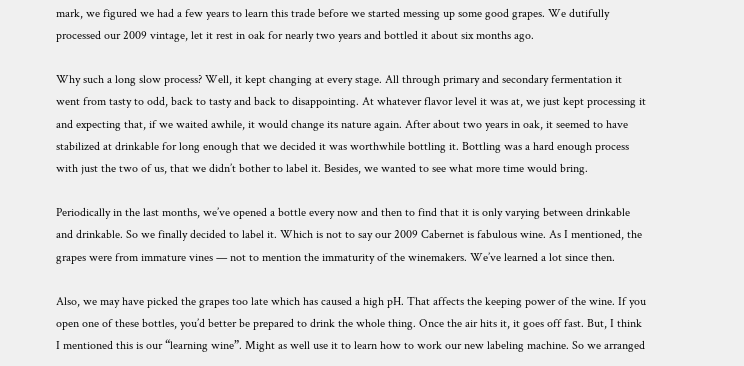mark, we figured we had a few years to learn this trade before we started messing up some good grapes. We dutifully processed our 2009 vintage, let it rest in oak for nearly two years and bottled it about six months ago.

Why such a long slow process? Well, it kept changing at every stage. All through primary and secondary fermentation it went from tasty to odd, back to tasty and back to disappointing. At whatever flavor level it was at, we just kept processing it and expecting that, if we waited awhile, it would change its nature again. After about two years in oak, it seemed to have stabilized at drinkable for long enough that we decided it was worthwhile bottling it. Bottling was a hard enough process with just the two of us, that we didn’t bother to label it. Besides, we wanted to see what more time would bring.

Periodically in the last months, we’ve opened a bottle every now and then to find that it is only varying between drinkable and drinkable. So we finally decided to label it. Which is not to say our 2009 Cabernet is fabulous wine. As I mentioned, the grapes were from immature vines — not to mention the immaturity of the winemakers. We’ve learned a lot since then.

Also, we may have picked the grapes too late which has caused a high pH. That affects the keeping power of the wine. If you open one of these bottles, you’d better be prepared to drink the whole thing. Once the air hits it, it goes off fast. But, I think I mentioned this is our “learning wine”. Might as well use it to learn how to work our new labeling machine. So we arranged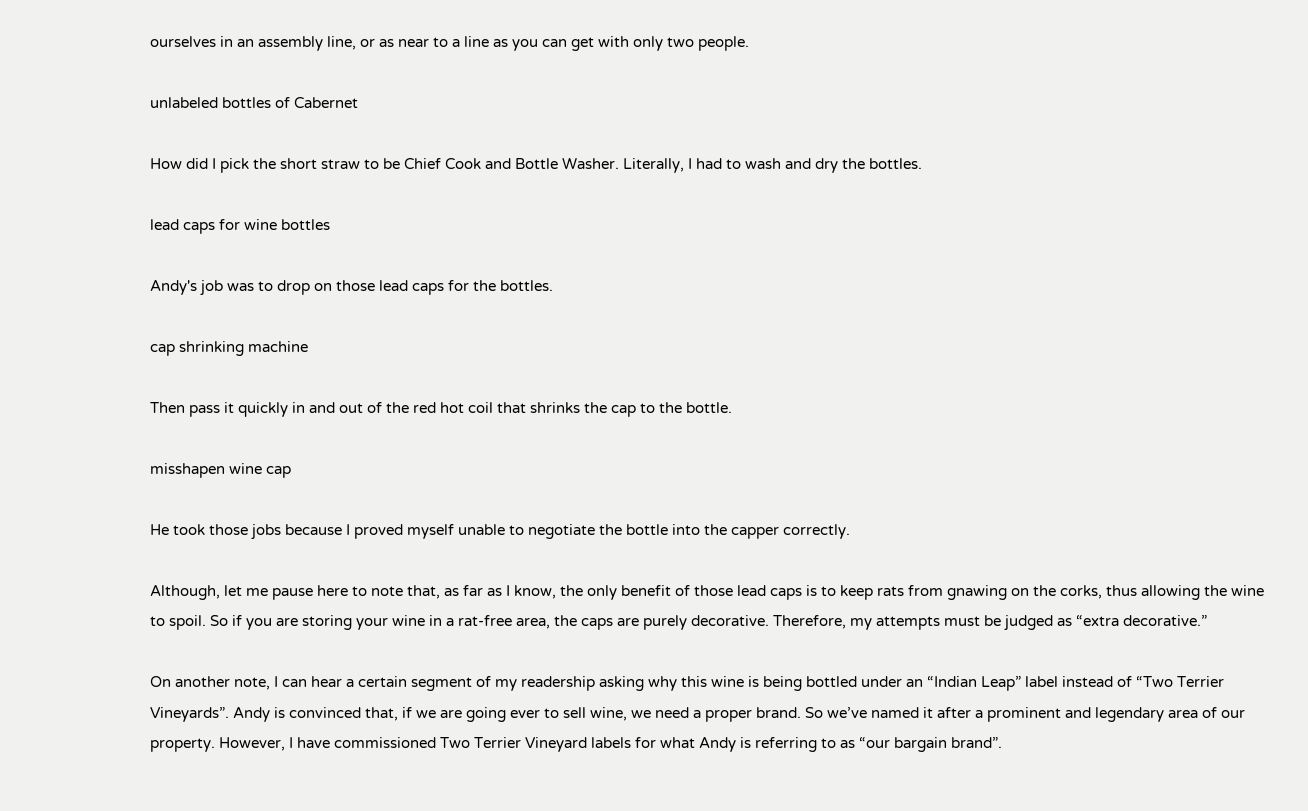ourselves in an assembly line, or as near to a line as you can get with only two people.

unlabeled bottles of Cabernet

How did I pick the short straw to be Chief Cook and Bottle Washer. Literally, I had to wash and dry the bottles.

lead caps for wine bottles

Andy's job was to drop on those lead caps for the bottles.

cap shrinking machine

Then pass it quickly in and out of the red hot coil that shrinks the cap to the bottle.

misshapen wine cap

He took those jobs because I proved myself unable to negotiate the bottle into the capper correctly.

Although, let me pause here to note that, as far as I know, the only benefit of those lead caps is to keep rats from gnawing on the corks, thus allowing the wine to spoil. So if you are storing your wine in a rat-free area, the caps are purely decorative. Therefore, my attempts must be judged as “extra decorative.”

On another note, I can hear a certain segment of my readership asking why this wine is being bottled under an “Indian Leap” label instead of “Two Terrier Vineyards”. Andy is convinced that, if we are going ever to sell wine, we need a proper brand. So we’ve named it after a prominent and legendary area of our property. However, I have commissioned Two Terrier Vineyard labels for what Andy is referring to as “our bargain brand”.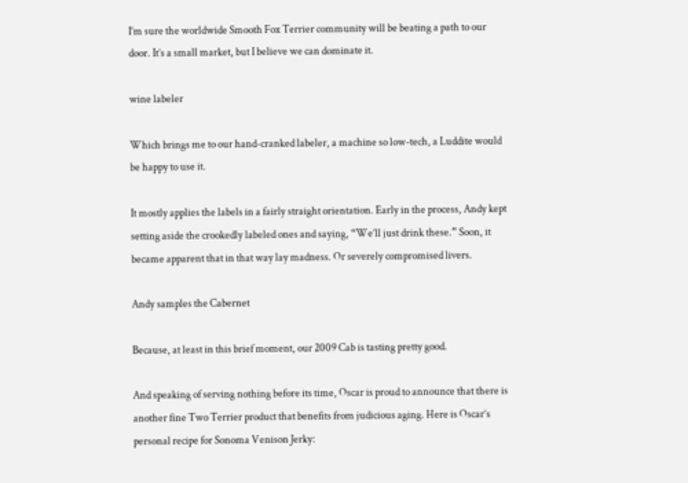I’m sure the worldwide Smooth Fox Terrier community will be beating a path to our door. It’s a small market, but I believe we can dominate it.

wine labeler

Which brings me to our hand-cranked labeler, a machine so low-tech, a Luddite would be happy to use it.

It mostly applies the labels in a fairly straight orientation. Early in the process, Andy kept setting aside the crookedly labeled ones and saying, “We’ll just drink these.” Soon, it became apparent that in that way lay madness. Or severely compromised livers.

Andy samples the Cabernet

Because, at least in this brief moment, our 2009 Cab is tasting pretty good.

And speaking of serving nothing before its time, Oscar is proud to announce that there is another fine Two Terrier product that benefits from judicious aging. Here is Oscar’s personal recipe for Sonoma Venison Jerky: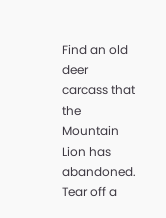Find an old deer carcass that the Mountain Lion has abandoned. Tear off a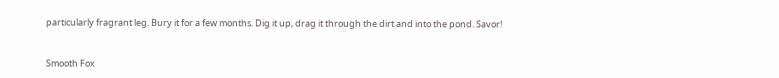particularly fragrant leg. Bury it for a few months. Dig it up, drag it through the dirt and into the pond. Savor!


Smooth Fox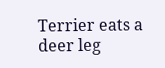Terrier eats a deer leg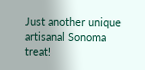Just another unique artisanal Sonoma treat!